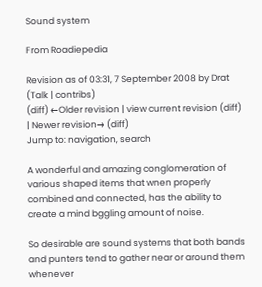Sound system

From Roadiepedia

Revision as of 03:31, 7 September 2008 by Drat (Talk | contribs)
(diff) ←Older revision | view current revision (diff) | Newer revision→ (diff)
Jump to: navigation, search

A wonderful and amazing conglomeration of various shaped items that wnen properly combined and connected, has the ability to create a mind bggling amount of noise.

So desirable are sound systems that both bands and punters tend to gather near or around them whenever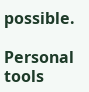possible.

Personal tools